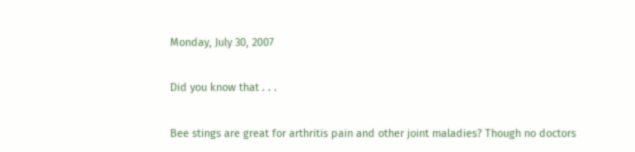Monday, July 30, 2007

Did you know that . . .

Bee stings are great for arthritis pain and other joint maladies? Though no doctors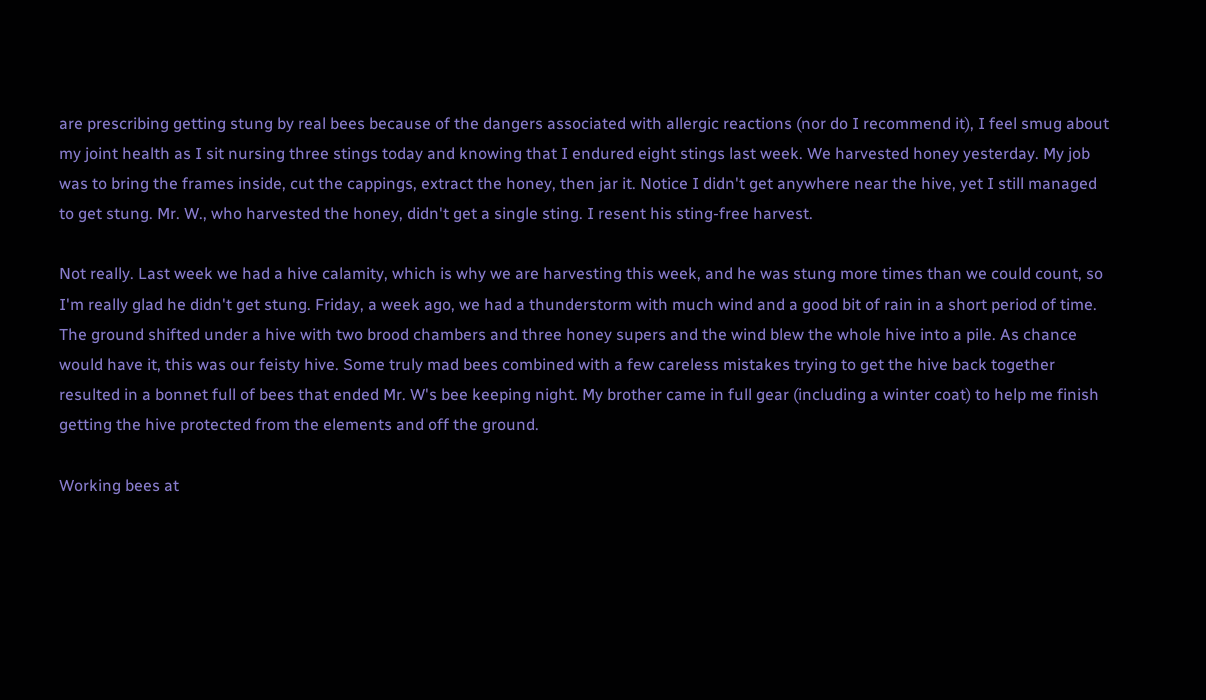are prescribing getting stung by real bees because of the dangers associated with allergic reactions (nor do I recommend it), I feel smug about my joint health as I sit nursing three stings today and knowing that I endured eight stings last week. We harvested honey yesterday. My job was to bring the frames inside, cut the cappings, extract the honey, then jar it. Notice I didn't get anywhere near the hive, yet I still managed to get stung. Mr. W., who harvested the honey, didn't get a single sting. I resent his sting-free harvest.

Not really. Last week we had a hive calamity, which is why we are harvesting this week, and he was stung more times than we could count, so I'm really glad he didn't get stung. Friday, a week ago, we had a thunderstorm with much wind and a good bit of rain in a short period of time. The ground shifted under a hive with two brood chambers and three honey supers and the wind blew the whole hive into a pile. As chance would have it, this was our feisty hive. Some truly mad bees combined with a few careless mistakes trying to get the hive back together resulted in a bonnet full of bees that ended Mr. W's bee keeping night. My brother came in full gear (including a winter coat) to help me finish getting the hive protected from the elements and off the ground.

Working bees at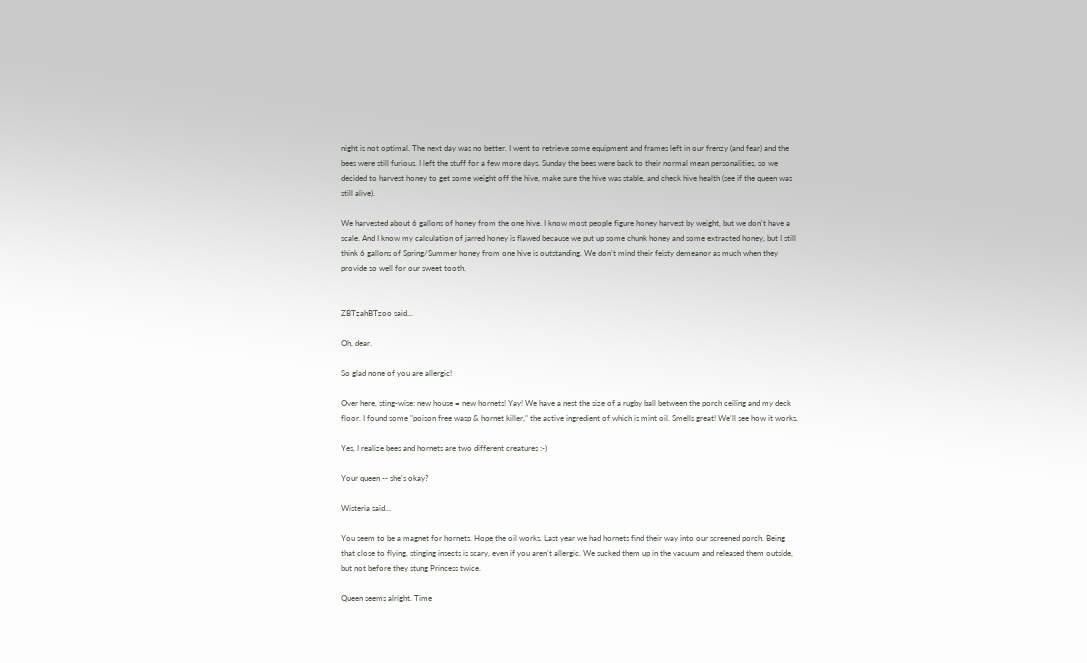night is not optimal. The next day was no better. I went to retrieve some equipment and frames left in our frenzy (and fear) and the bees were still furious. I left the stuff for a few more days. Sunday the bees were back to their normal mean personalities, so we decided to harvest honey to get some weight off the hive, make sure the hive was stable, and check hive health (see if the queen was still alive).

We harvested about 6 gallons of honey from the one hive. I know most people figure honey harvest by weight, but we don't have a scale. And I know my calculation of jarred honey is flawed because we put up some chunk honey and some extracted honey, but I still think 6 gallons of Spring/Summer honey from one hive is outstanding. We don't mind their feisty demeanor as much when they provide so well for our sweet tooth.


ZBTzahBTzoo said...

Oh, dear.

So glad none of you are allergic!

Over here, sting-wise: new house = new hornets! Yay! We have a nest the size of a rugby ball between the porch ceiling and my deck floor. I found some "poison free wasp & hornet killer," the active ingredient of which is mint oil. Smells great! We'll see how it works.

Yes, I realize bees and hornets are two different creatures :-)

Your queen -- she's okay?

Wisteria said...

You seem to be a magnet for hornets. Hope the oil works. Last year we had hornets find their way into our screened porch. Being that close to flying, stinging insects is scary, even if you aren't allergic. We sucked them up in the vacuum and released them outside, but not before they stung Princess twice.

Queen seems alright. Time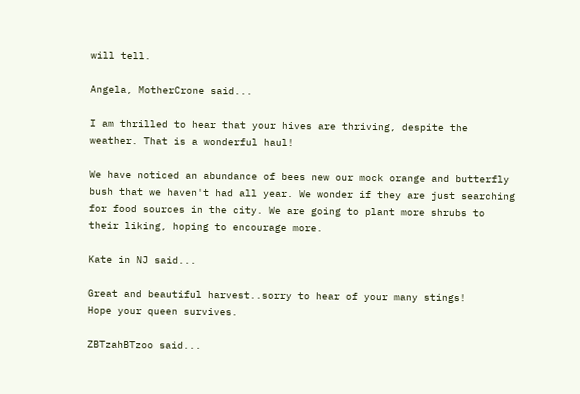will tell.

Angela, MotherCrone said...

I am thrilled to hear that your hives are thriving, despite the weather. That is a wonderful haul!

We have noticed an abundance of bees new our mock orange and butterfly bush that we haven't had all year. We wonder if they are just searching for food sources in the city. We are going to plant more shrubs to their liking, hoping to encourage more.

Kate in NJ said...

Great and beautiful harvest..sorry to hear of your many stings!
Hope your queen survives.

ZBTzahBTzoo said...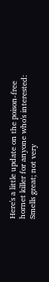Here's a little update on the poison-free hornet killer for anyone who's interested: Smells great; not very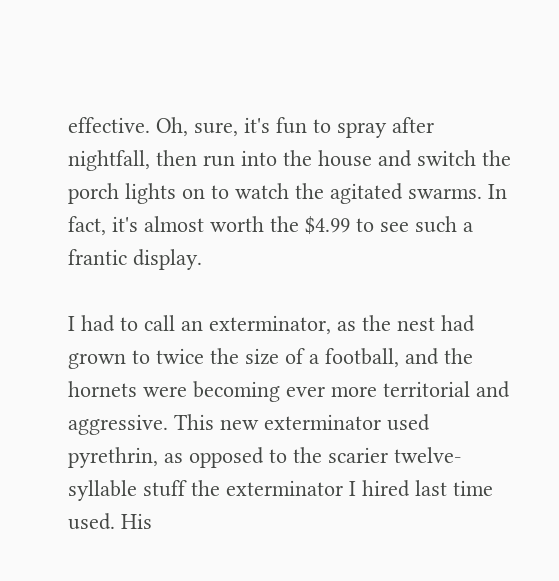effective. Oh, sure, it's fun to spray after nightfall, then run into the house and switch the porch lights on to watch the agitated swarms. In fact, it's almost worth the $4.99 to see such a frantic display.

I had to call an exterminator, as the nest had grown to twice the size of a football, and the hornets were becoming ever more territorial and aggressive. This new exterminator used pyrethrin, as opposed to the scarier twelve-syllable stuff the exterminator I hired last time used. His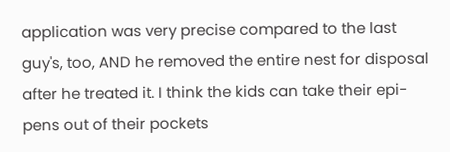application was very precise compared to the last guy's, too, AND he removed the entire nest for disposal after he treated it. I think the kids can take their epi-pens out of their pockets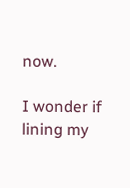now.

I wonder if lining my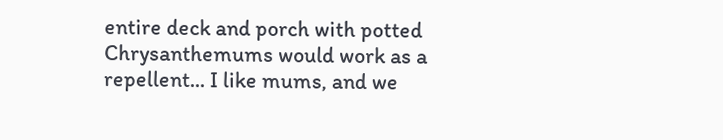entire deck and porch with potted Chrysanthemums would work as a repellent... I like mums, and we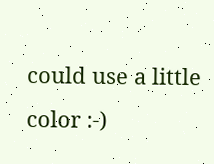could use a little color :-)